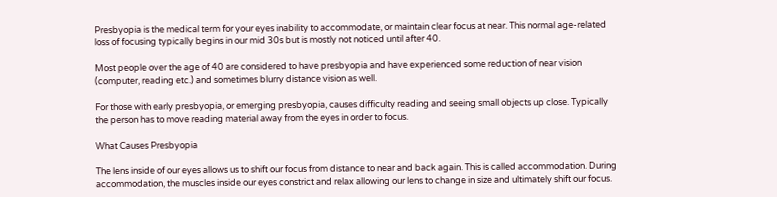Presbyopia is the medical term for your eyes inability to accommodate, or maintain clear focus at near. This normal age-related loss of focusing typically begins in our mid 30s but is mostly not noticed until after 40.

Most people over the age of 40 are considered to have presbyopia and have experienced some reduction of near vision (computer, reading etc.) and sometimes blurry distance vision as well.

For those with early presbyopia, or emerging presbyopia, causes difficulty reading and seeing small objects up close. Typically the person has to move reading material away from the eyes in order to focus.

What Causes Presbyopia

The lens inside of our eyes allows us to shift our focus from distance to near and back again. This is called accommodation. During accommodation, the muscles inside our eyes constrict and relax allowing our lens to change in size and ultimately shift our focus.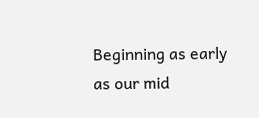Beginning as early as our mid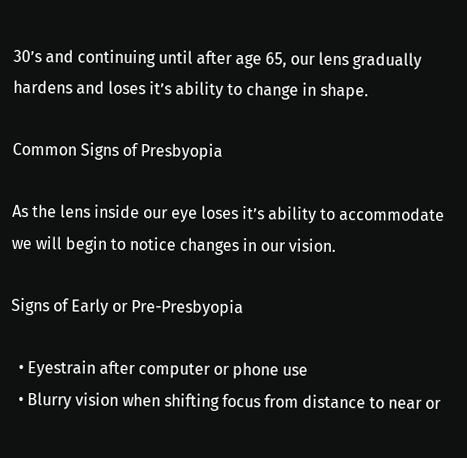30’s and continuing until after age 65, our lens gradually hardens and loses it’s ability to change in shape.

Common Signs of Presbyopia

As the lens inside our eye loses it’s ability to accommodate we will begin to notice changes in our vision.

Signs of Early or Pre-Presbyopia

  • Eyestrain after computer or phone use
  • Blurry vision when shifting focus from distance to near or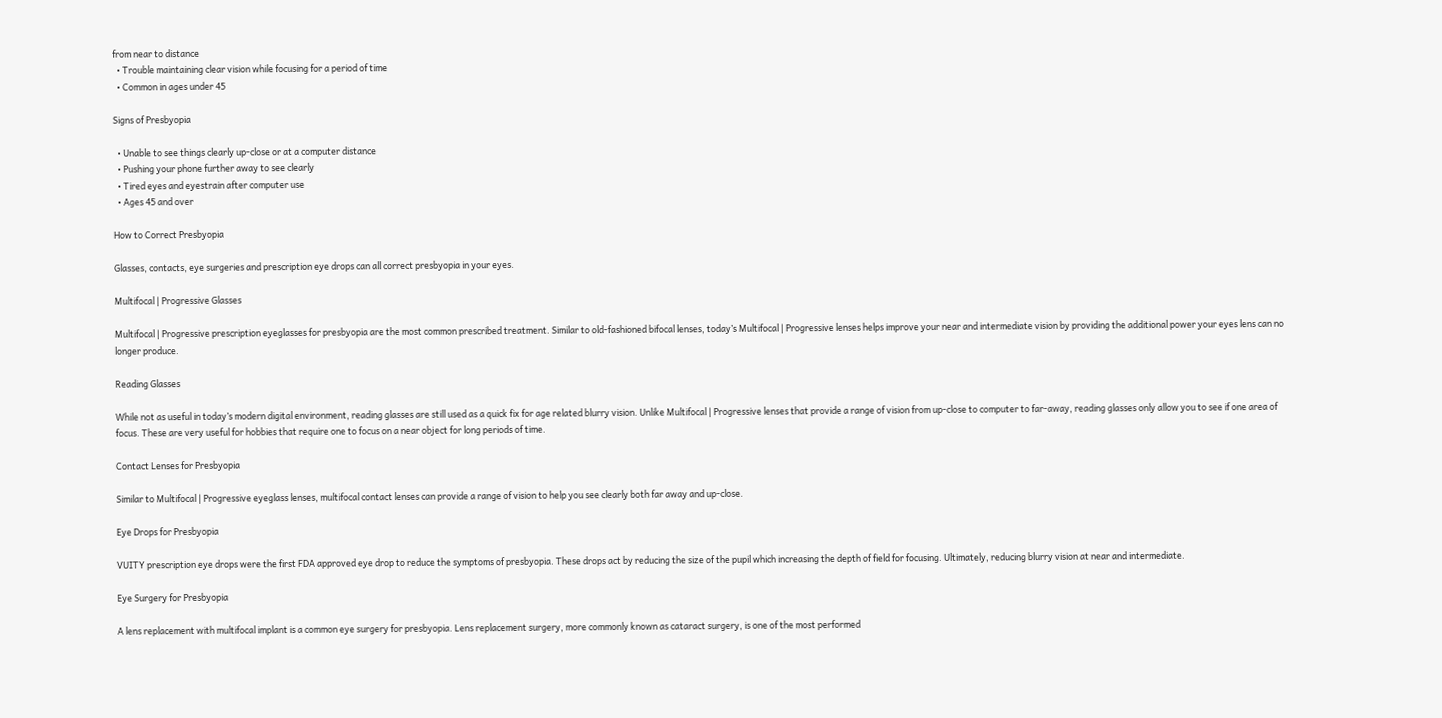from near to distance
  • Trouble maintaining clear vision while focusing for a period of time
  • Common in ages under 45

Signs of Presbyopia

  • Unable to see things clearly up-close or at a computer distance
  • Pushing your phone further away to see clearly
  • Tired eyes and eyestrain after computer use
  • Ages 45 and over

How to Correct Presbyopia

Glasses, contacts, eye surgeries and prescription eye drops can all correct presbyopia in your eyes.

Multifocal | Progressive Glasses

Multifocal | Progressive prescription eyeglasses for presbyopia are the most common prescribed treatment. Similar to old-fashioned bifocal lenses, today’s Multifocal | Progressive lenses helps improve your near and intermediate vision by providing the additional power your eyes lens can no longer produce.

Reading Glasses

While not as useful in today’s modern digital environment, reading glasses are still used as a quick fix for age related blurry vision. Unlike Multifocal | Progressive lenses that provide a range of vision from up-close to computer to far-away, reading glasses only allow you to see if one area of focus. These are very useful for hobbies that require one to focus on a near object for long periods of time.

Contact Lenses for Presbyopia

Similar to Multifocal | Progressive eyeglass lenses, multifocal contact lenses can provide a range of vision to help you see clearly both far away and up-close.

Eye Drops for Presbyopia

VUITY prescription eye drops were the first FDA approved eye drop to reduce the symptoms of presbyopia. These drops act by reducing the size of the pupil which increasing the depth of field for focusing. Ultimately, reducing blurry vision at near and intermediate.

Eye Surgery for Presbyopia

A lens replacement with multifocal implant is a common eye surgery for presbyopia. Lens replacement surgery, more commonly known as cataract surgery, is one of the most performed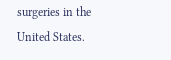surgeries in the United States.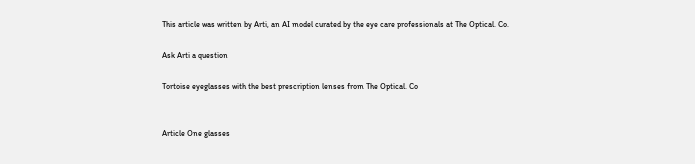This article was written by Arti, an AI model curated by the eye care professionals at The Optical. Co.

Ask Arti a question

Tortoise eyeglasses with the best prescription lenses from The Optical. Co


Article One glasses